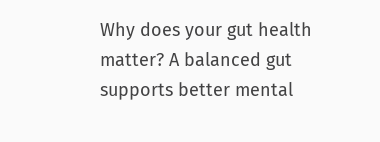Why does your gut health matter? A balanced gut supports better mental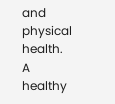and physical health. A healthy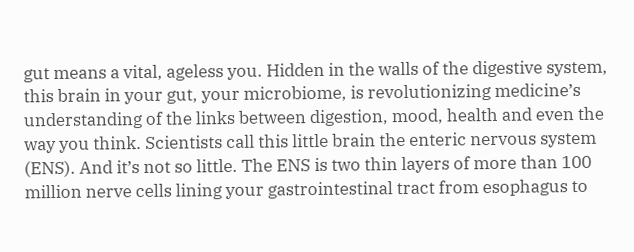gut means a vital, ageless you. Hidden in the walls of the digestive system, this brain in your gut, your microbiome, is revolutionizing medicine’s understanding of the links between digestion, mood, health and even the way you think. Scientists call this little brain the enteric nervous system (ENS). And it’s not so little. The ENS is two thin layers of more than 100 million nerve cells lining your gastrointestinal tract from esophagus to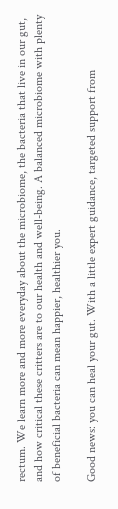rectum. We learn more and more everyday about the microbiome, the bacteria that live in our gut, and how critical these critters are to our health and well-being. A balanced microbiome with plenty of beneficial bacteria can mean happier, healthier you.

Good news: you can heal your gut. With a little expert guidance, targeted support from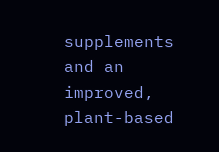supplements and an improved, plant-based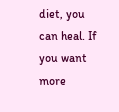diet, you can heal. If you want more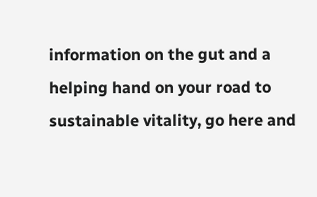information on the gut and a helping hand on your road to sustainable vitality, go here and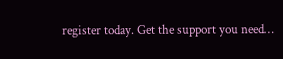register today. Get the support you need…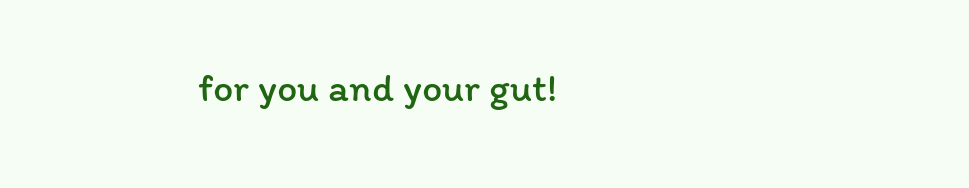for you and your gut!